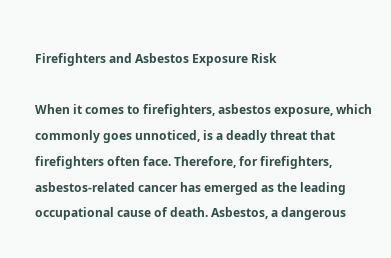Firefighters and Asbestos Exposure Risk

When it comes to firefighters, asbestos exposure, which commonly goes unnoticed, is a deadly threat that firefighters often face. Therefore, for firefighters, asbestos-related cancer has emerged as the leading occupational cause of death. Asbestos, a dangerous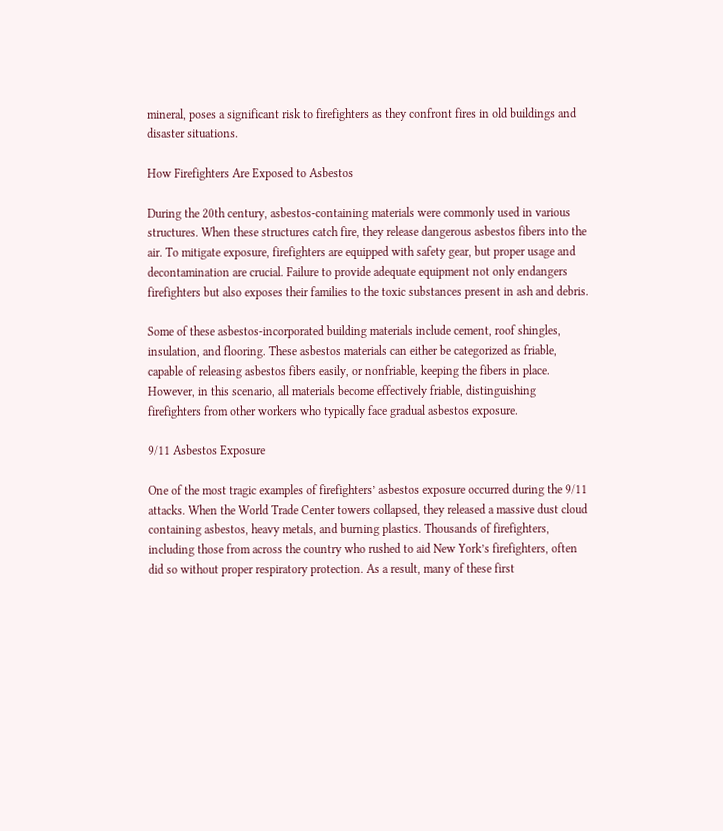mineral, poses a significant risk to firefighters as they confront fires in old buildings and disaster situations.

How Firefighters Are Exposed to Asbestos

During the 20th century, asbestos-containing materials were commonly used in various structures. When these structures catch fire, they release dangerous asbestos fibers into the air. To mitigate exposure, firefighters are equipped with safety gear, but proper usage and decontamination are crucial. Failure to provide adequate equipment not only endangers firefighters but also exposes their families to the toxic substances present in ash and debris.

Some of these asbestos-incorporated building materials include cement, roof shingles, insulation, and flooring. These asbestos materials can either be categorized as friable, capable of releasing asbestos fibers easily, or nonfriable, keeping the fibers in place. However, in this scenario, all materials become effectively friable, distinguishing firefighters from other workers who typically face gradual asbestos exposure.

9/11 Asbestos Exposure

One of the most tragic examples of firefighters’ asbestos exposure occurred during the 9/11 attacks. When the World Trade Center towers collapsed, they released a massive dust cloud containing asbestos, heavy metals, and burning plastics. Thousands of firefighters, including those from across the country who rushed to aid New York’s firefighters, often did so without proper respiratory protection. As a result, many of these first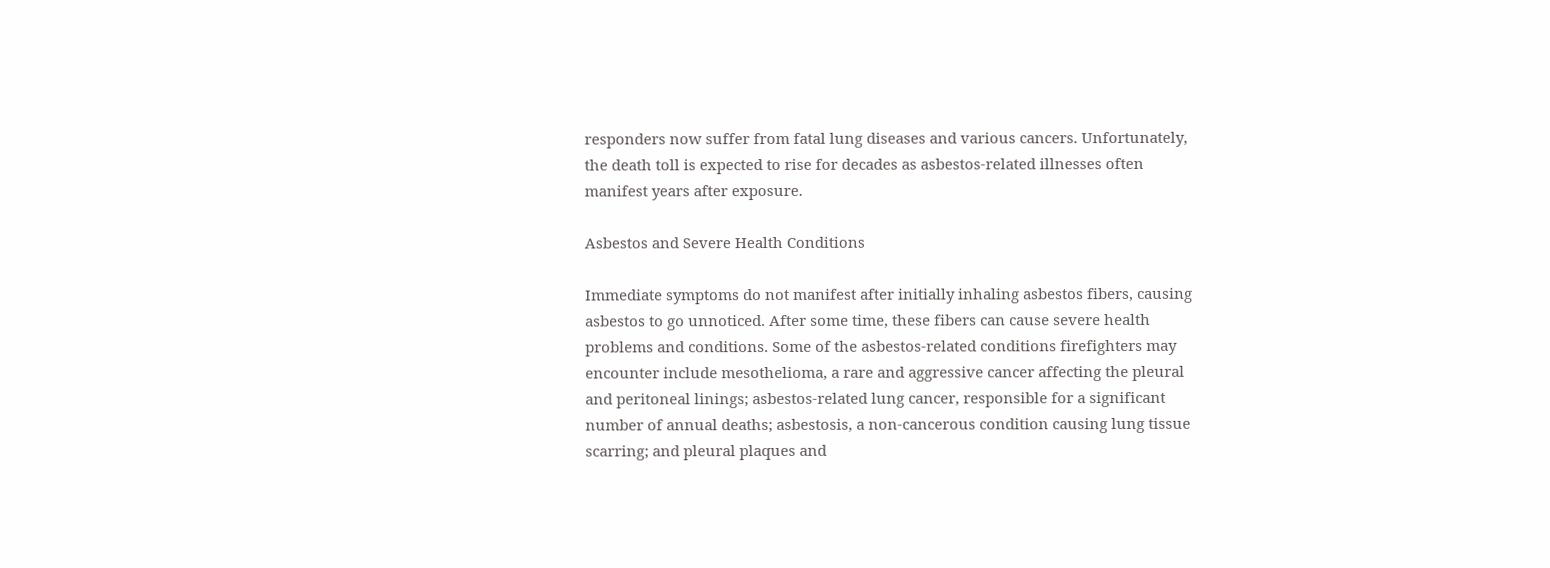responders now suffer from fatal lung diseases and various cancers. Unfortunately, the death toll is expected to rise for decades as asbestos-related illnesses often manifest years after exposure.

Asbestos and Severe Health Conditions

Immediate symptoms do not manifest after initially inhaling asbestos fibers, causing asbestos to go unnoticed. After some time, these fibers can cause severe health problems and conditions. Some of the asbestos-related conditions firefighters may encounter include mesothelioma, a rare and aggressive cancer affecting the pleural and peritoneal linings; asbestos-related lung cancer, responsible for a significant number of annual deaths; asbestosis, a non-cancerous condition causing lung tissue scarring; and pleural plaques and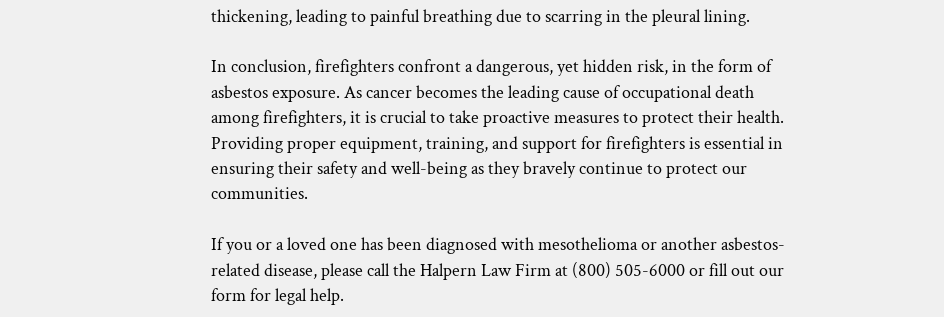thickening, leading to painful breathing due to scarring in the pleural lining.

In conclusion, firefighters confront a dangerous, yet hidden risk, in the form of asbestos exposure. As cancer becomes the leading cause of occupational death among firefighters, it is crucial to take proactive measures to protect their health. Providing proper equipment, training, and support for firefighters is essential in ensuring their safety and well-being as they bravely continue to protect our communities.

If you or a loved one has been diagnosed with mesothelioma or another asbestos-related disease, please call the Halpern Law Firm at (800) 505-6000 or fill out our form for legal help.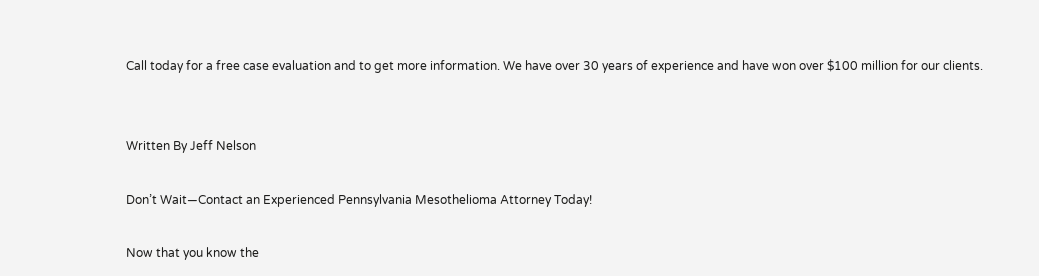Call today for a free case evaluation and to get more information. We have over 30 years of experience and have won over $100 million for our clients.


Written By Jeff Nelson

Don’t Wait—Contact an Experienced Pennsylvania Mesothelioma Attorney Today!

Now that you know the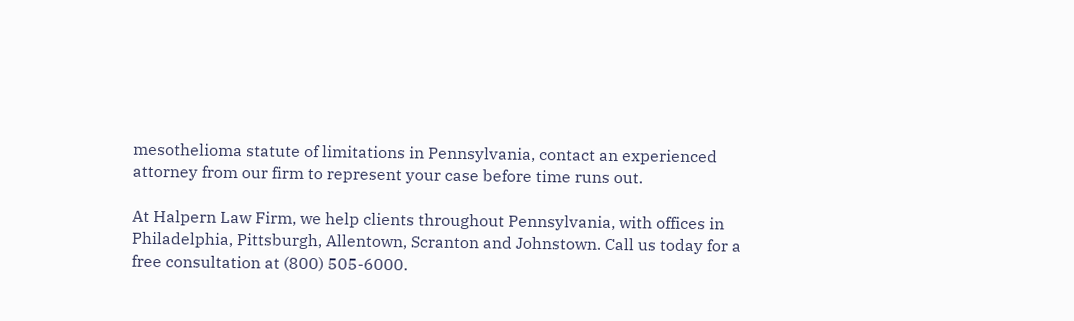mesothelioma statute of limitations in Pennsylvania, contact an experienced attorney from our firm to represent your case before time runs out.

At Halpern Law Firm, we help clients throughout Pennsylvania, with offices in Philadelphia, Pittsburgh, Allentown, Scranton and Johnstown. Call us today for a free consultation at (800) 505-6000.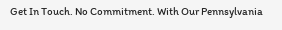Get In Touch. No Commitment. With Our Pennsylvania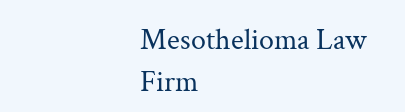Mesothelioma Law Firm